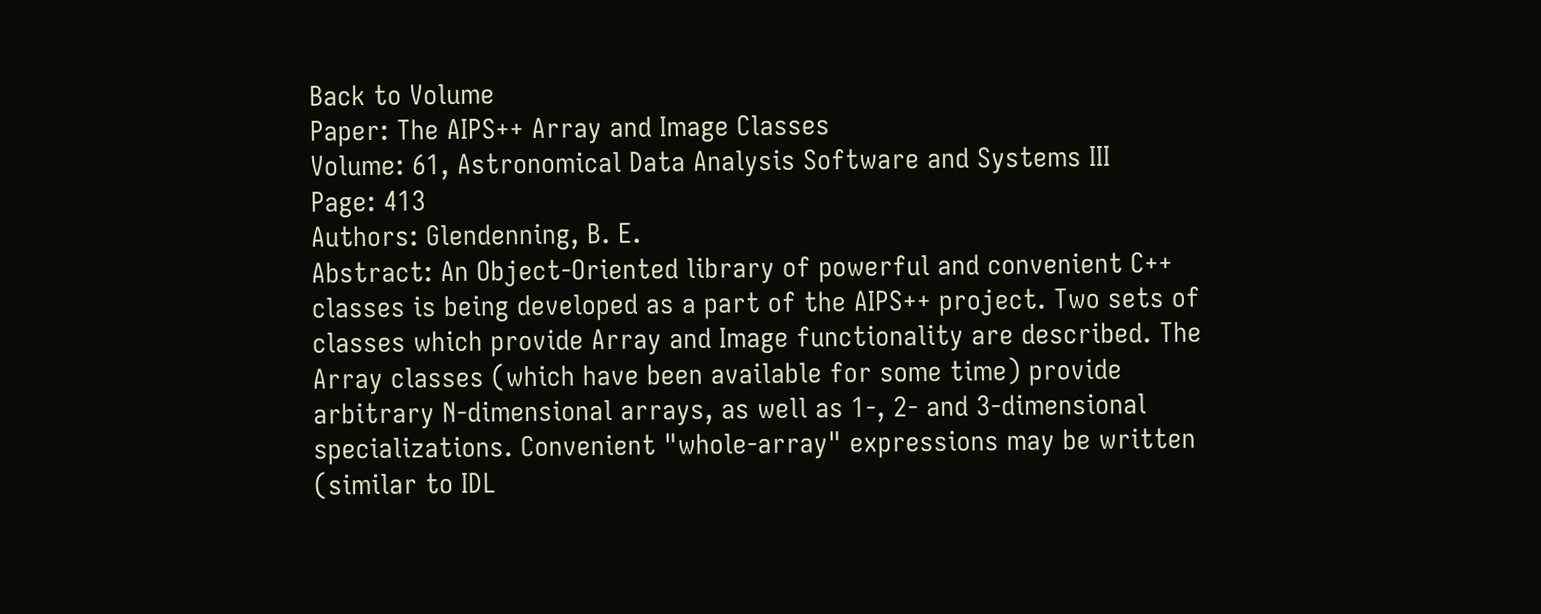Back to Volume
Paper: The AIPS++ Array and Image Classes
Volume: 61, Astronomical Data Analysis Software and Systems III
Page: 413
Authors: Glendenning, B. E.
Abstract: An Object-Oriented library of powerful and convenient C++ classes is being developed as a part of the AIPS++ project. Two sets of classes which provide Array and Image functionality are described. The Array classes (which have been available for some time) provide arbitrary N-dimensional arrays, as well as 1-, 2- and 3-dimensional specializations. Convenient "whole-array" expressions may be written (similar to IDL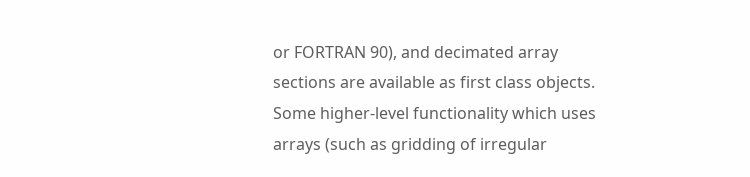or FORTRAN 90), and decimated array sections are available as first class objects. Some higher-level functionality which uses arrays (such as gridding of irregular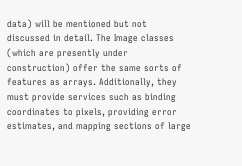data) will be mentioned but not discussed in detail. The Image classes (which are presently under construction) offer the same sorts of features as arrays. Additionally, they must provide services such as binding coordinates to pixels, providing error estimates, and mapping sections of large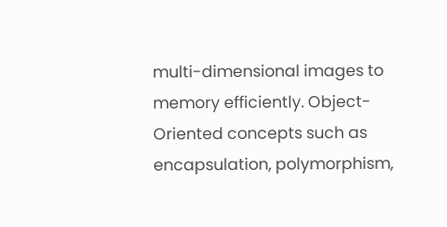multi-dimensional images to memory efficiently. Object-Oriented concepts such as encapsulation, polymorphism,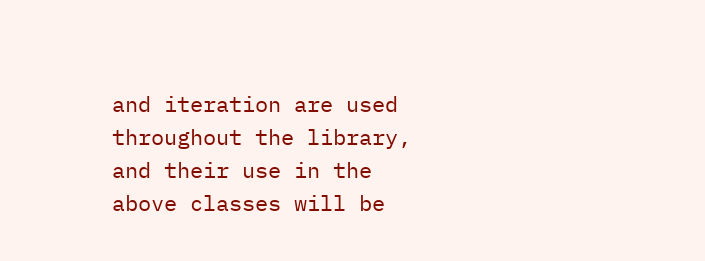and iteration are used throughout the library, and their use in the above classes will be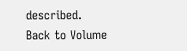described.
Back to Volume